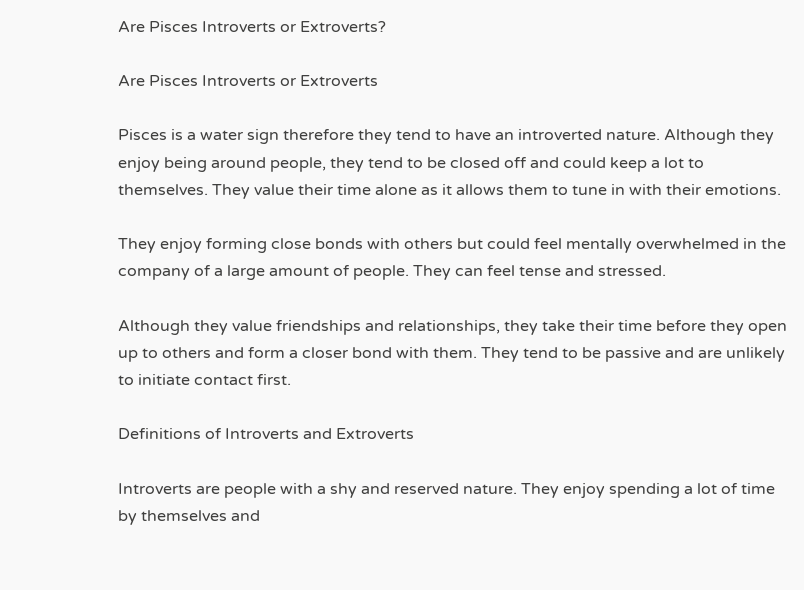Are Pisces Introverts or Extroverts?

Are Pisces Introverts or Extroverts

Pisces is a water sign therefore they tend to have an introverted nature. Although they enjoy being around people, they tend to be closed off and could keep a lot to themselves. They value their time alone as it allows them to tune in with their emotions.

They enjoy forming close bonds with others but could feel mentally overwhelmed in the company of a large amount of people. They can feel tense and stressed.

Although they value friendships and relationships, they take their time before they open up to others and form a closer bond with them. They tend to be passive and are unlikely to initiate contact first.

Definitions of Introverts and Extroverts

Introverts are people with a shy and reserved nature. They enjoy spending a lot of time by themselves and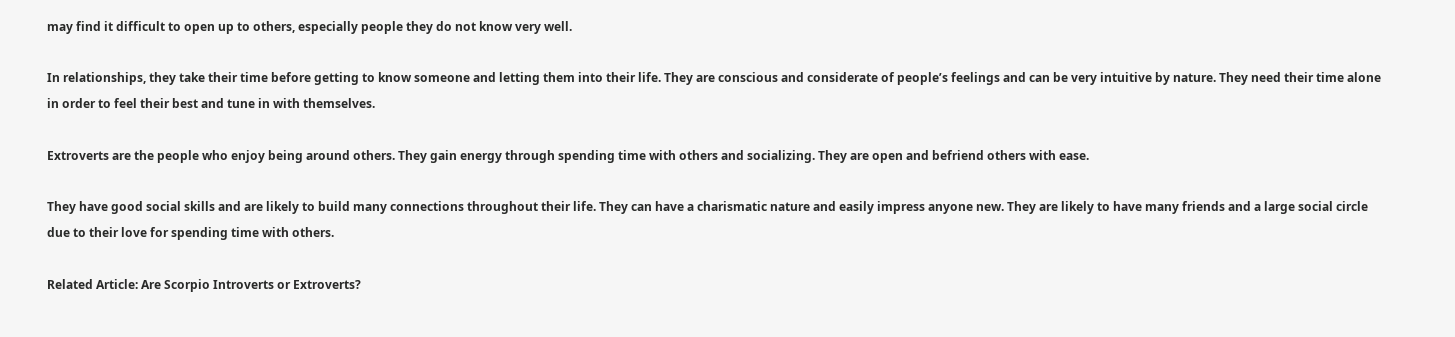may find it difficult to open up to others, especially people they do not know very well.

In relationships, they take their time before getting to know someone and letting them into their life. They are conscious and considerate of people’s feelings and can be very intuitive by nature. They need their time alone in order to feel their best and tune in with themselves.

Extroverts are the people who enjoy being around others. They gain energy through spending time with others and socializing. They are open and befriend others with ease.

They have good social skills and are likely to build many connections throughout their life. They can have a charismatic nature and easily impress anyone new. They are likely to have many friends and a large social circle due to their love for spending time with others.

Related Article: Are Scorpio Introverts or Extroverts?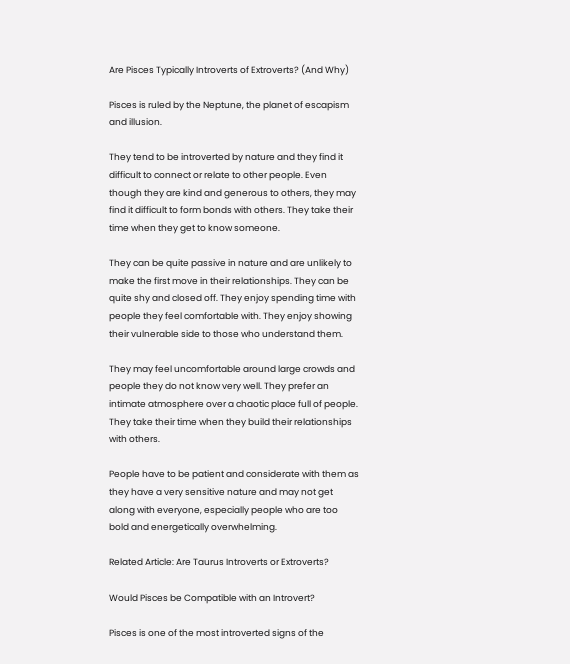Are Pisces Typically Introverts of Extroverts? (And Why)

Pisces is ruled by the Neptune, the planet of escapism and illusion.

They tend to be introverted by nature and they find it difficult to connect or relate to other people. Even though they are kind and generous to others, they may find it difficult to form bonds with others. They take their time when they get to know someone.

They can be quite passive in nature and are unlikely to make the first move in their relationships. They can be quite shy and closed off. They enjoy spending time with people they feel comfortable with. They enjoy showing their vulnerable side to those who understand them.

They may feel uncomfortable around large crowds and people they do not know very well. They prefer an intimate atmosphere over a chaotic place full of people. They take their time when they build their relationships with others.

People have to be patient and considerate with them as they have a very sensitive nature and may not get along with everyone, especially people who are too bold and energetically overwhelming.

Related Article: Are Taurus Introverts or Extroverts?

Would Pisces be Compatible with an Introvert?

Pisces is one of the most introverted signs of the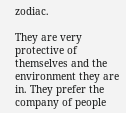zodiac.

They are very protective of themselves and the environment they are in. They prefer the company of people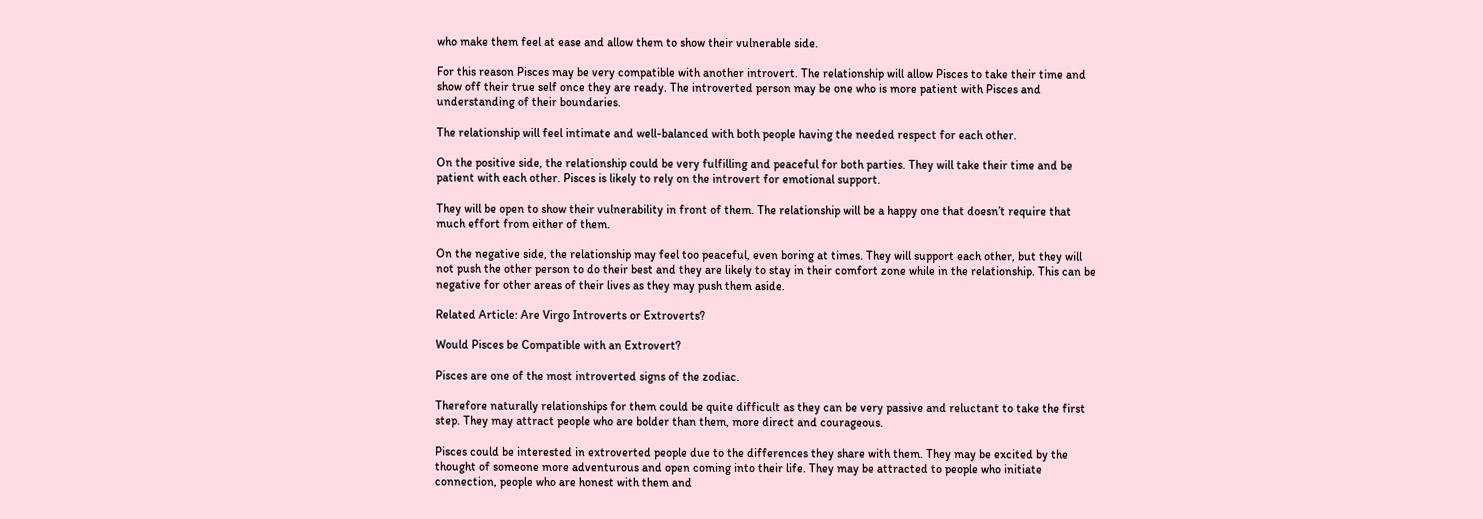who make them feel at ease and allow them to show their vulnerable side.

For this reason Pisces may be very compatible with another introvert. The relationship will allow Pisces to take their time and show off their true self once they are ready. The introverted person may be one who is more patient with Pisces and understanding of their boundaries.

The relationship will feel intimate and well-balanced with both people having the needed respect for each other.

On the positive side, the relationship could be very fulfilling and peaceful for both parties. They will take their time and be patient with each other. Pisces is likely to rely on the introvert for emotional support.

They will be open to show their vulnerability in front of them. The relationship will be a happy one that doesn’t require that much effort from either of them.

On the negative side, the relationship may feel too peaceful, even boring at times. They will support each other, but they will not push the other person to do their best and they are likely to stay in their comfort zone while in the relationship. This can be negative for other areas of their lives as they may push them aside.

Related Article: Are Virgo Introverts or Extroverts?

Would Pisces be Compatible with an Extrovert?

Pisces are one of the most introverted signs of the zodiac.

Therefore naturally relationships for them could be quite difficult as they can be very passive and reluctant to take the first step. They may attract people who are bolder than them, more direct and courageous.

Pisces could be interested in extroverted people due to the differences they share with them. They may be excited by the thought of someone more adventurous and open coming into their life. They may be attracted to people who initiate connection, people who are honest with them and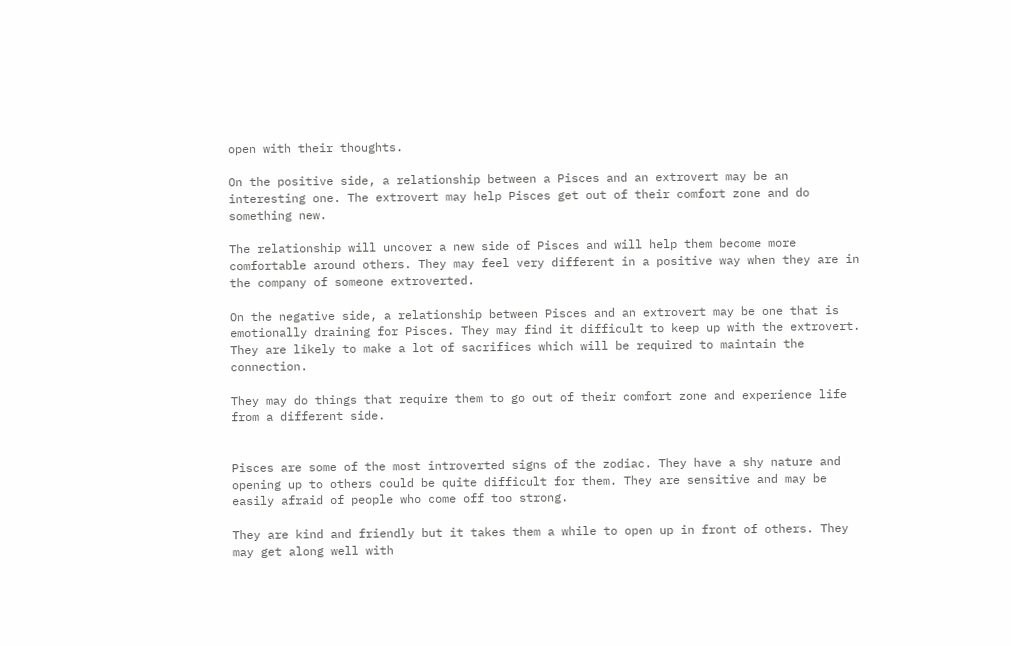open with their thoughts.

On the positive side, a relationship between a Pisces and an extrovert may be an interesting one. The extrovert may help Pisces get out of their comfort zone and do something new.

The relationship will uncover a new side of Pisces and will help them become more comfortable around others. They may feel very different in a positive way when they are in the company of someone extroverted.

On the negative side, a relationship between Pisces and an extrovert may be one that is emotionally draining for Pisces. They may find it difficult to keep up with the extrovert. They are likely to make a lot of sacrifices which will be required to maintain the connection.

They may do things that require them to go out of their comfort zone and experience life from a different side.


Pisces are some of the most introverted signs of the zodiac. They have a shy nature and opening up to others could be quite difficult for them. They are sensitive and may be easily afraid of people who come off too strong.

They are kind and friendly but it takes them a while to open up in front of others. They may get along well with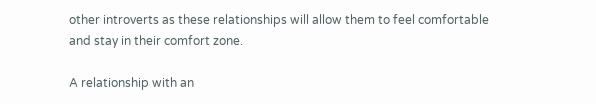other introverts as these relationships will allow them to feel comfortable and stay in their comfort zone.

A relationship with an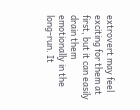extrovert may feel exciting for them at first, but it can easily drain them emotionally in the long-run. It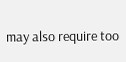may also require too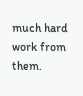much hard work from them.